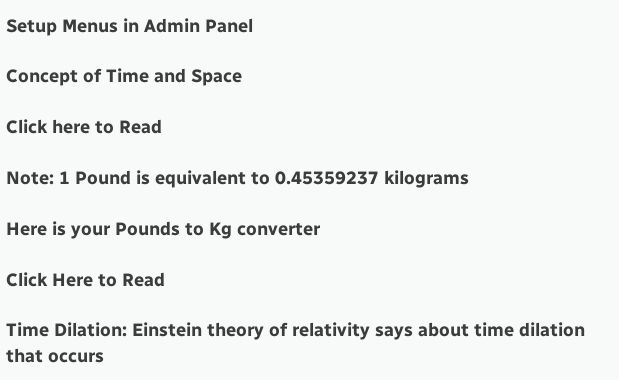Setup Menus in Admin Panel

Concept of Time and Space

Click here to Read

Note: 1 Pound is equivalent to 0.45359237 kilograms

Here is your Pounds to Kg converter

Click Here to Read

Time Dilation: Einstein theory of relativity says about time dilation that occurs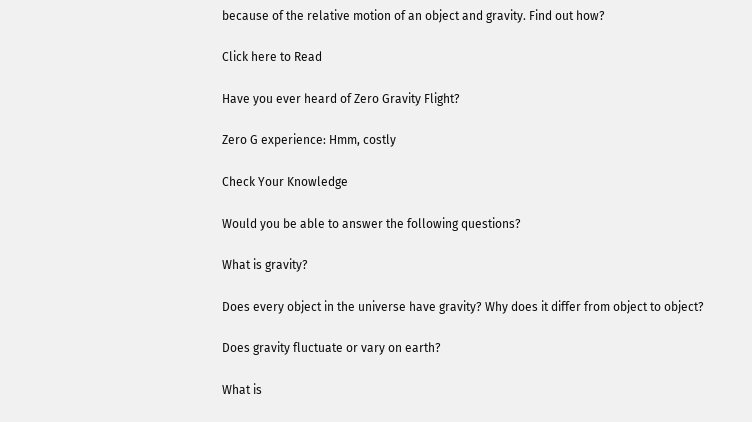because of the relative motion of an object and gravity. Find out how?

Click here to Read

Have you ever heard of Zero Gravity Flight?

Zero G experience: Hmm, costly

Check Your Knowledge

Would you be able to answer the following questions?

What is gravity?

Does every object in the universe have gravity? Why does it differ from object to object?

Does gravity fluctuate or vary on earth?

What is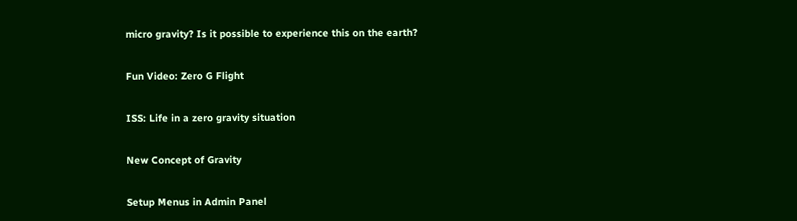micro gravity? Is it possible to experience this on the earth?

Fun Video: Zero G Flight

ISS: Life in a zero gravity situation

New Concept of Gravity

Setup Menus in Admin Panel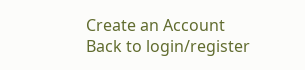Create an Account Back to login/register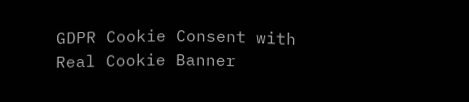GDPR Cookie Consent with Real Cookie Banner